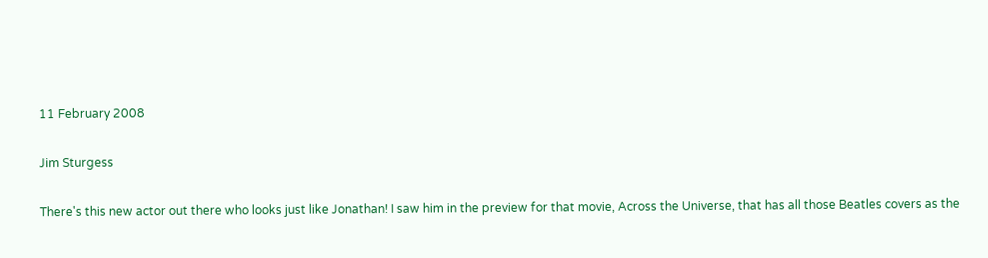11 February 2008

Jim Sturgess

There's this new actor out there who looks just like Jonathan! I saw him in the preview for that movie, Across the Universe, that has all those Beatles covers as the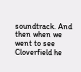soundtrack. And then when we went to see Cloverfield he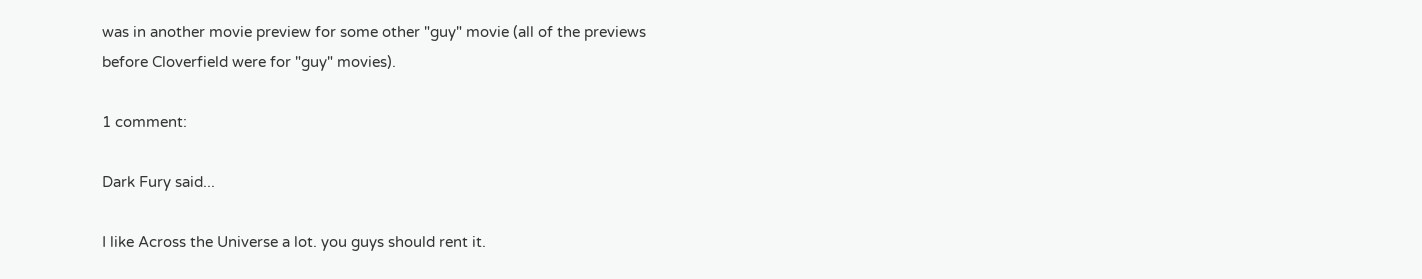was in another movie preview for some other "guy" movie (all of the previews before Cloverfield were for "guy" movies).

1 comment:

Dark Fury said...

I like Across the Universe a lot. you guys should rent it.